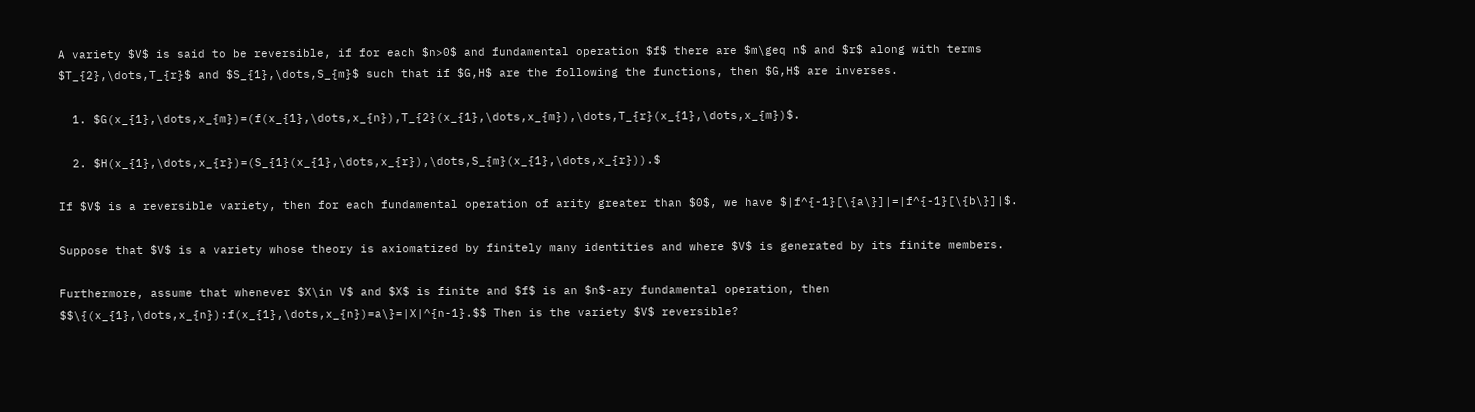A variety $V$ is said to be reversible, if for each $n>0$ and fundamental operation $f$ there are $m\geq n$ and $r$ along with terms $T_{2},\dots,T_{r}$ and $S_{1},\dots,S_{m}$ such that if $G,H$ are the following the functions, then $G,H$ are inverses.

  1. $G(x_{1},\dots,x_{m})=(f(x_{1},\dots,x_{n}),T_{2}(x_{1},\dots,x_{m}),\dots,T_{r}(x_{1},\dots,x_{m})$.

  2. $H(x_{1},\dots,x_{r})=(S_{1}(x_{1},\dots,x_{r}),\dots,S_{m}(x_{1},\dots,x_{r})).$

If $V$ is a reversible variety, then for each fundamental operation of arity greater than $0$, we have $|f^{-1}[\{a\}]|=|f^{-1}[\{b\}]|$.

Suppose that $V$ is a variety whose theory is axiomatized by finitely many identities and where $V$ is generated by its finite members.

Furthermore, assume that whenever $X\in V$ and $X$ is finite and $f$ is an $n$-ary fundamental operation, then $$\{(x_{1},\dots,x_{n}):f(x_{1},\dots,x_{n})=a\}=|X|^{n-1}.$$ Then is the variety $V$ reversible?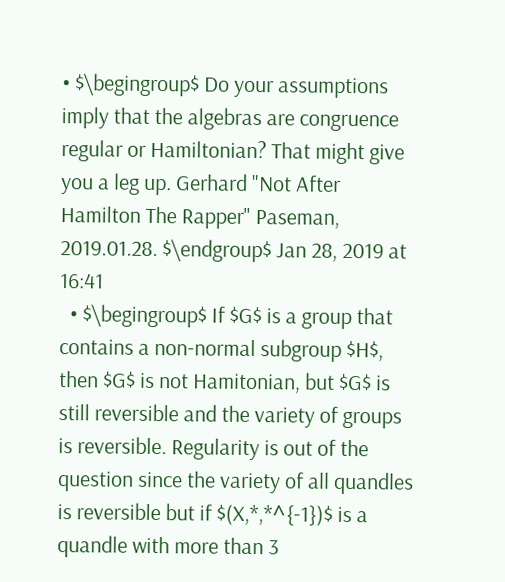• $\begingroup$ Do your assumptions imply that the algebras are congruence regular or Hamiltonian? That might give you a leg up. Gerhard "Not After Hamilton The Rapper" Paseman, 2019.01.28. $\endgroup$ Jan 28, 2019 at 16:41
  • $\begingroup$ If $G$ is a group that contains a non-normal subgroup $H$, then $G$ is not Hamitonian, but $G$ is still reversible and the variety of groups is reversible. Regularity is out of the question since the variety of all quandles is reversible but if $(X,*,*^{-1})$ is a quandle with more than 3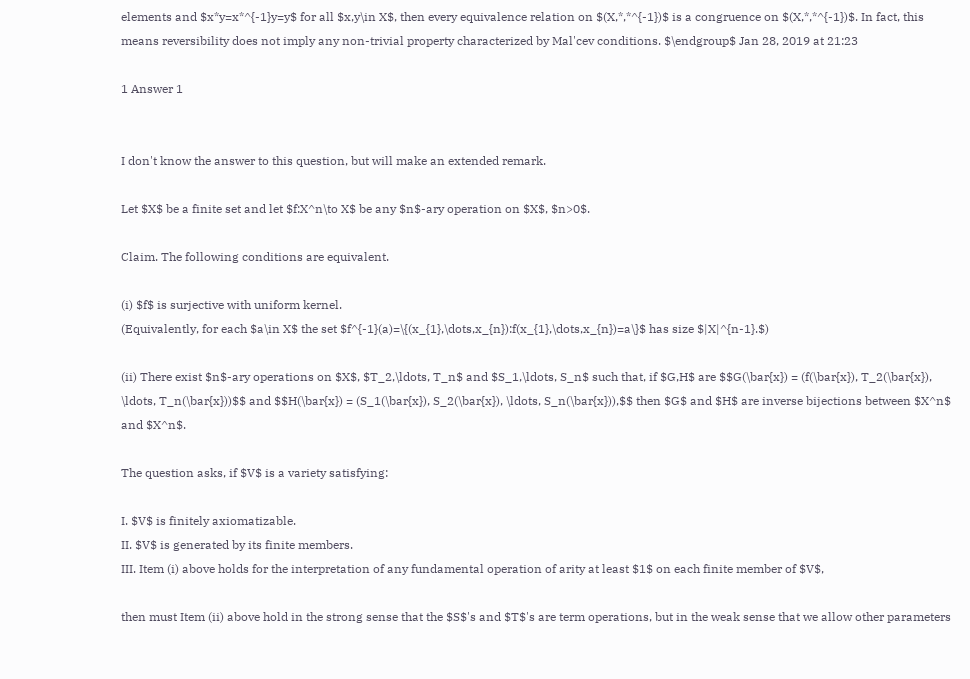elements and $x*y=x*^{-1}y=y$ for all $x,y\in X$, then every equivalence relation on $(X,*,*^{-1})$ is a congruence on $(X,*,*^{-1})$. In fact, this means reversibility does not imply any non-trivial property characterized by Mal'cev conditions. $\endgroup$ Jan 28, 2019 at 21:23

1 Answer 1


I don't know the answer to this question, but will make an extended remark.

Let $X$ be a finite set and let $f:X^n\to X$ be any $n$-ary operation on $X$, $n>0$.

Claim. The following conditions are equivalent.

(i) $f$ is surjective with uniform kernel.
(Equivalently, for each $a\in X$ the set $f^{-1}(a)=\{(x_{1},\dots,x_{n}):f(x_{1},\dots,x_{n})=a\}$ has size $|X|^{n-1}.$)

(ii) There exist $n$-ary operations on $X$, $T_2,\ldots, T_n$ and $S_1,\ldots, S_n$ such that, if $G,H$ are $$G(\bar{x}) = (f(\bar{x}), T_2(\bar{x}), \ldots, T_n(\bar{x}))$$ and $$H(\bar{x}) = (S_1(\bar{x}), S_2(\bar{x}), \ldots, S_n(\bar{x})),$$ then $G$ and $H$ are inverse bijections between $X^n$ and $X^n$.

The question asks, if $V$ is a variety satisfying:

I. $V$ is finitely axiomatizable.
II. $V$ is generated by its finite members.
III. Item (i) above holds for the interpretation of any fundamental operation of arity at least $1$ on each finite member of $V$,

then must Item (ii) above hold in the strong sense that the $S$'s and $T$'s are term operations, but in the weak sense that we allow other parameters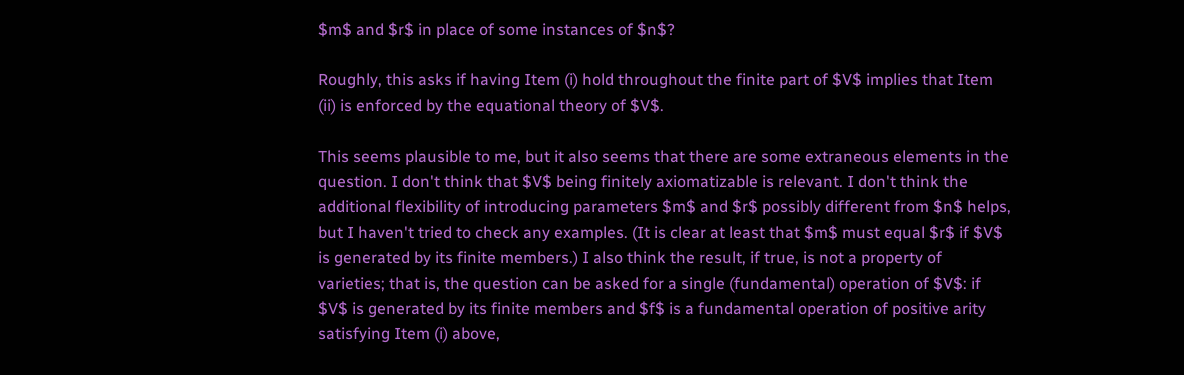$m$ and $r$ in place of some instances of $n$?

Roughly, this asks if having Item (i) hold throughout the finite part of $V$ implies that Item (ii) is enforced by the equational theory of $V$.

This seems plausible to me, but it also seems that there are some extraneous elements in the question. I don't think that $V$ being finitely axiomatizable is relevant. I don't think the additional flexibility of introducing parameters $m$ and $r$ possibly different from $n$ helps, but I haven't tried to check any examples. (It is clear at least that $m$ must equal $r$ if $V$ is generated by its finite members.) I also think the result, if true, is not a property of varieties; that is, the question can be asked for a single (fundamental) operation of $V$: if $V$ is generated by its finite members and $f$ is a fundamental operation of positive arity satisfying Item (i) above,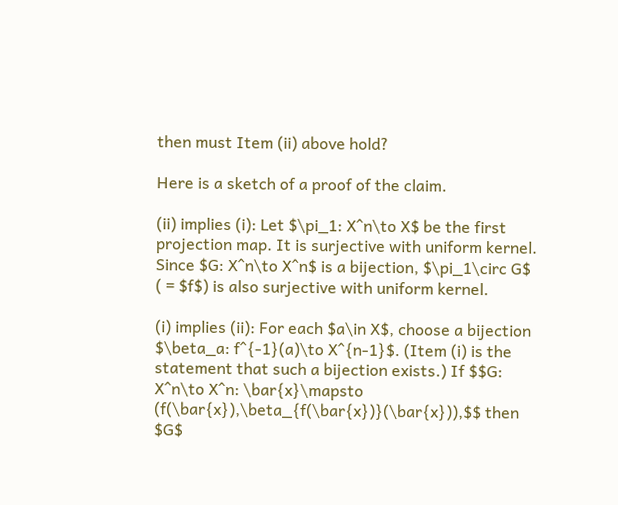then must Item (ii) above hold?

Here is a sketch of a proof of the claim.

(ii) implies (i): Let $\pi_1: X^n\to X$ be the first projection map. It is surjective with uniform kernel. Since $G: X^n\to X^n$ is a bijection, $\pi_1\circ G$ ( = $f$) is also surjective with uniform kernel.

(i) implies (ii): For each $a\in X$, choose a bijection $\beta_a: f^{-1}(a)\to X^{n-1}$. (Item (i) is the statement that such a bijection exists.) If $$G: X^n\to X^n: \bar{x}\mapsto (f(\bar{x}),\beta_{f(\bar{x})}(\bar{x})),$$ then $G$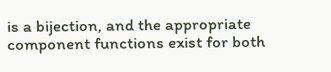is a bijection, and the appropriate component functions exist for both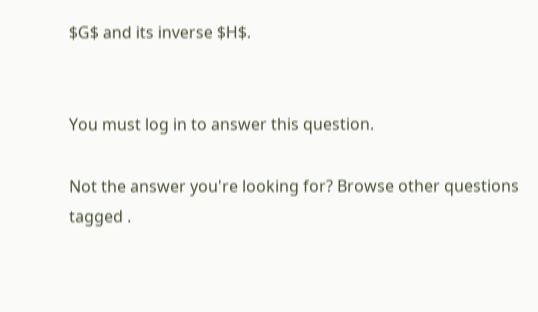$G$ and its inverse $H$.


You must log in to answer this question.

Not the answer you're looking for? Browse other questions tagged .